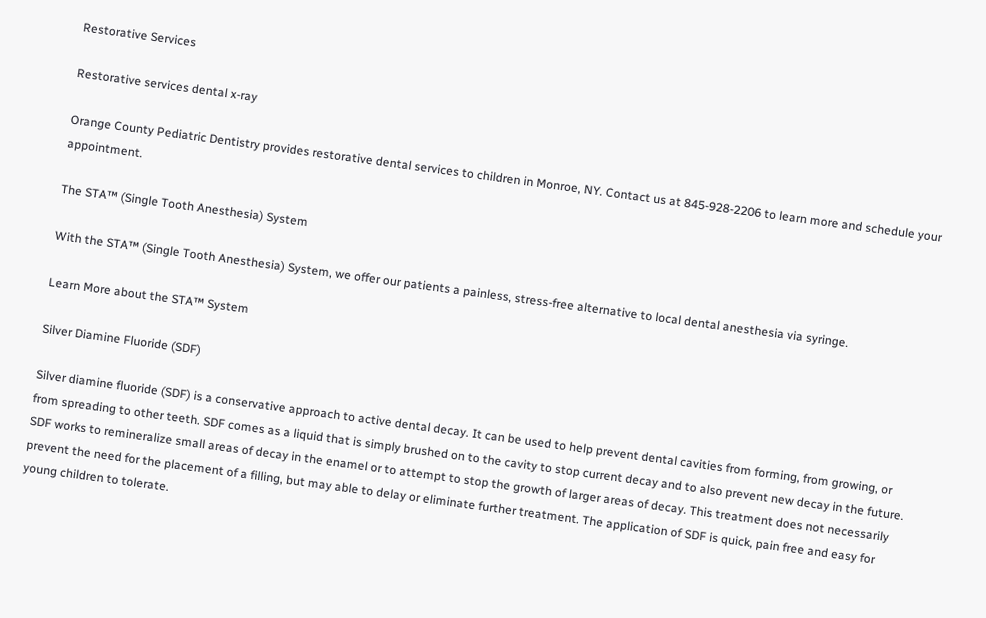Restorative Services

Restorative services dental x-ray

Orange County Pediatric Dentistry provides restorative dental services to children in Monroe, NY. Contact us at 845-928-2206 to learn more and schedule your appointment.

The STA™ (Single Tooth Anesthesia) System

With the STA™ (Single Tooth Anesthesia) System, we offer our patients a painless, stress-free alternative to local dental anesthesia via syringe.

Learn More about the STA™ System

Silver Diamine Fluoride (SDF)

Silver diamine fluoride (SDF) is a conservative approach to active dental decay. It can be used to help prevent dental cavities from forming, from growing, or from spreading to other teeth. SDF comes as a liquid that is simply brushed on to the cavity to stop current decay and to also prevent new decay in the future. SDF works to remineralize small areas of decay in the enamel or to attempt to stop the growth of larger areas of decay. This treatment does not necessarily prevent the need for the placement of a filling, but may able to delay or eliminate further treatment. The application of SDF is quick, pain free and easy for young children to tolerate.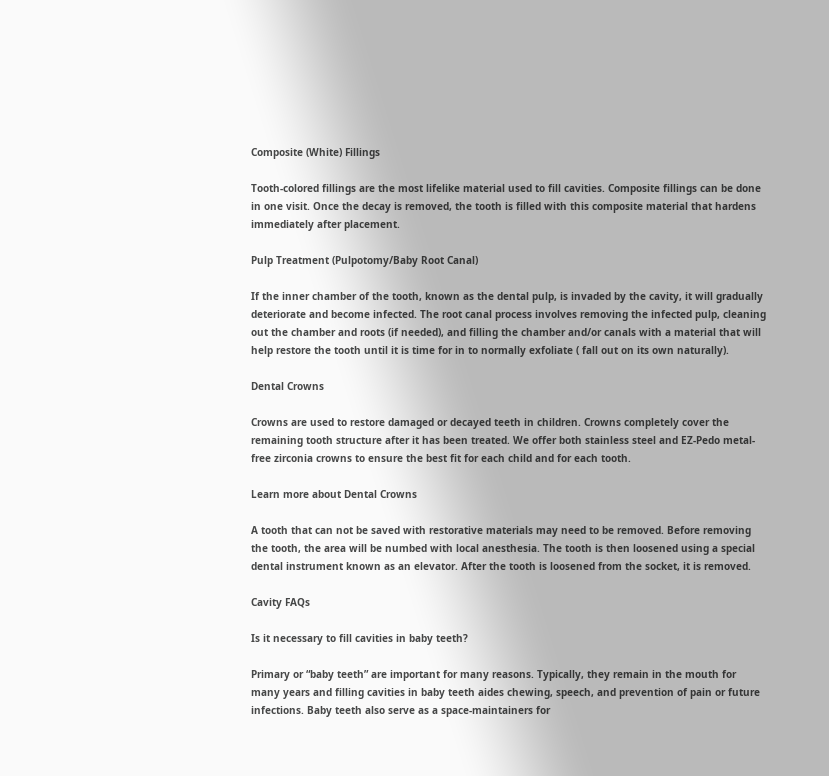Composite (White) Fillings

Tooth-colored fillings are the most lifelike material used to fill cavities. Composite fillings can be done in one visit. Once the decay is removed, the tooth is filled with this composite material that hardens immediately after placement.

Pulp Treatment (Pulpotomy/Baby Root Canal)

If the inner chamber of the tooth, known as the dental pulp, is invaded by the cavity, it will gradually deteriorate and become infected. The root canal process involves removing the infected pulp, cleaning out the chamber and roots (if needed), and filling the chamber and/or canals with a material that will help restore the tooth until it is time for in to normally exfoliate ( fall out on its own naturally).

Dental Crowns

Crowns are used to restore damaged or decayed teeth in children. Crowns completely cover the remaining tooth structure after it has been treated. We offer both stainless steel and EZ-Pedo metal-free zirconia crowns to ensure the best fit for each child and for each tooth.

Learn more about Dental Crowns

A tooth that can not be saved with restorative materials may need to be removed. Before removing the tooth, the area will be numbed with local anesthesia. The tooth is then loosened using a special dental instrument known as an elevator. After the tooth is loosened from the socket, it is removed.

Cavity FAQs

Is it necessary to fill cavities in baby teeth?

Primary or “baby teeth” are important for many reasons. Typically, they remain in the mouth for many years and filling cavities in baby teeth aides chewing, speech, and prevention of pain or future infections. Baby teeth also serve as a space-maintainers for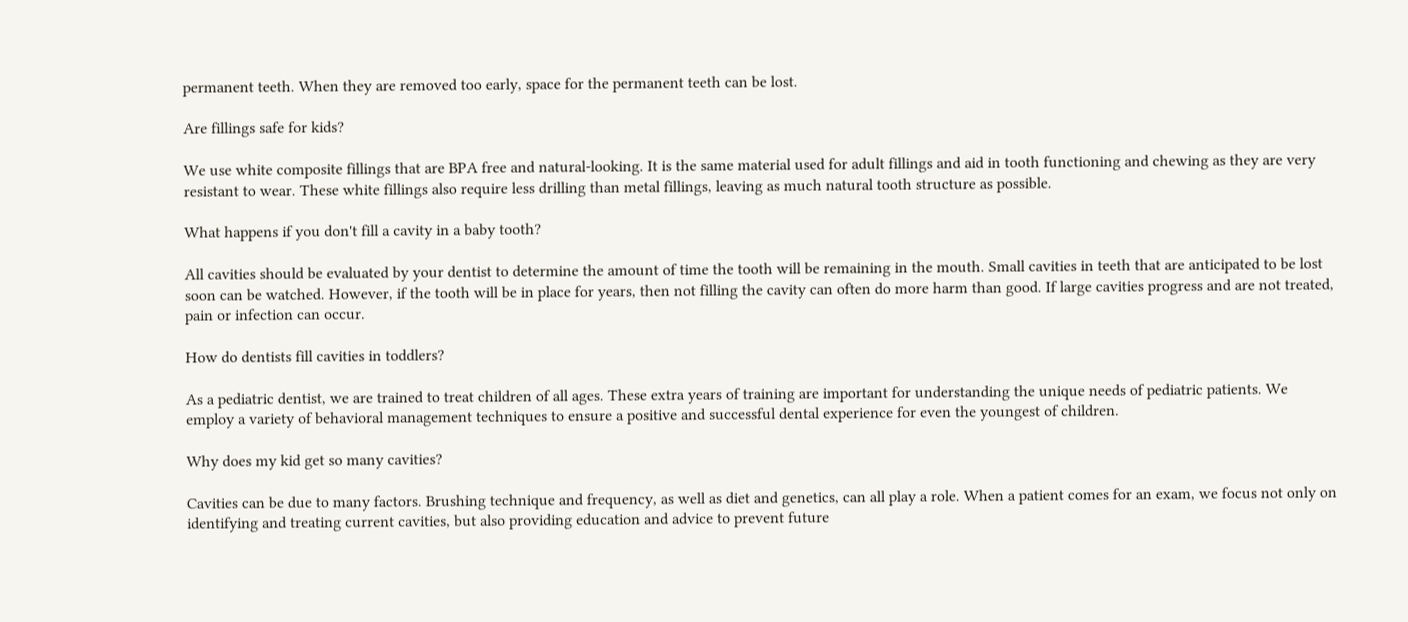permanent teeth. When they are removed too early, space for the permanent teeth can be lost.

Are fillings safe for kids?

We use white composite fillings that are BPA free and natural-looking. It is the same material used for adult fillings and aid in tooth functioning and chewing as they are very resistant to wear. These white fillings also require less drilling than metal fillings, leaving as much natural tooth structure as possible.

What happens if you don't fill a cavity in a baby tooth?

All cavities should be evaluated by your dentist to determine the amount of time the tooth will be remaining in the mouth. Small cavities in teeth that are anticipated to be lost soon can be watched. However, if the tooth will be in place for years, then not filling the cavity can often do more harm than good. If large cavities progress and are not treated, pain or infection can occur.

How do dentists fill cavities in toddlers?

As a pediatric dentist, we are trained to treat children of all ages. These extra years of training are important for understanding the unique needs of pediatric patients. We employ a variety of behavioral management techniques to ensure a positive and successful dental experience for even the youngest of children.

Why does my kid get so many cavities?

Cavities can be due to many factors. Brushing technique and frequency, as well as diet and genetics, can all play a role. When a patient comes for an exam, we focus not only on identifying and treating current cavities, but also providing education and advice to prevent future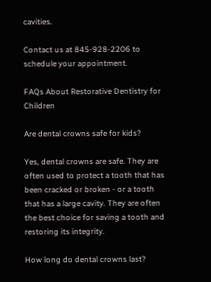cavities.

Contact us at 845-928-2206 to schedule your appointment.

FAQs About Restorative Dentistry for Children

Are dental crowns safe for kids?

Yes, dental crowns are safe. They are often used to protect a tooth that has been cracked or broken - or a tooth that has a large cavity. They are often the best choice for saving a tooth and restoring its integrity.

How long do dental crowns last?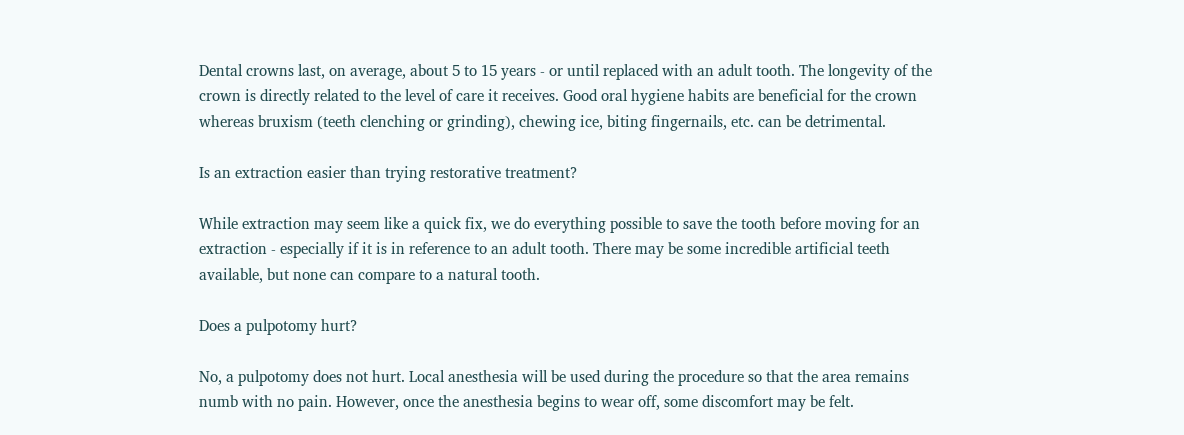Dental crowns last, on average, about 5 to 15 years - or until replaced with an adult tooth. The longevity of the crown is directly related to the level of care it receives. Good oral hygiene habits are beneficial for the crown whereas bruxism (teeth clenching or grinding), chewing ice, biting fingernails, etc. can be detrimental.

Is an extraction easier than trying restorative treatment?

While extraction may seem like a quick fix, we do everything possible to save the tooth before moving for an extraction - especially if it is in reference to an adult tooth. There may be some incredible artificial teeth available, but none can compare to a natural tooth.

Does a pulpotomy hurt?

No, a pulpotomy does not hurt. Local anesthesia will be used during the procedure so that the area remains numb with no pain. However, once the anesthesia begins to wear off, some discomfort may be felt.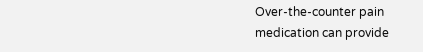Over-the-counter pain medication can provide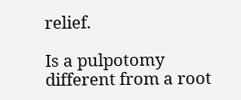relief.

Is a pulpotomy different from a root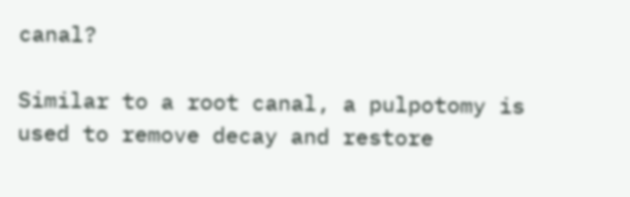canal?

Similar to a root canal, a pulpotomy is used to remove decay and restore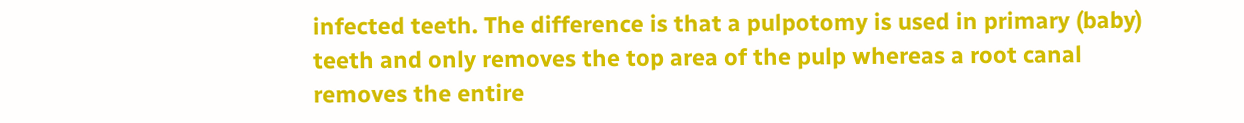infected teeth. The difference is that a pulpotomy is used in primary (baby) teeth and only removes the top area of the pulp whereas a root canal removes the entire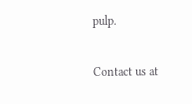pulp.

Contact us at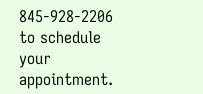845-928-2206 to schedule your appointment.